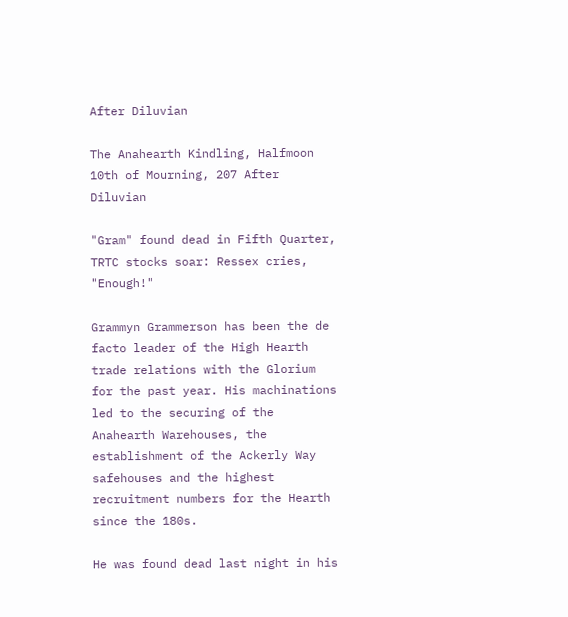After Diluvian

The Anahearth Kindling, Halfmoon 10th of Mourning, 207 After Diluvian

"Gram" found dead in Fifth Quarter, TRTC stocks soar: Ressex cries, "Enough!"

Grammyn Grammerson has been the de facto leader of the High Hearth trade relations with the Glorium for the past year. His machinations led to the securing of the Anahearth Warehouses, the establishment of the Ackerly Way safehouses and the highest recruitment numbers for the Hearth since the 180s.

He was found dead last night in his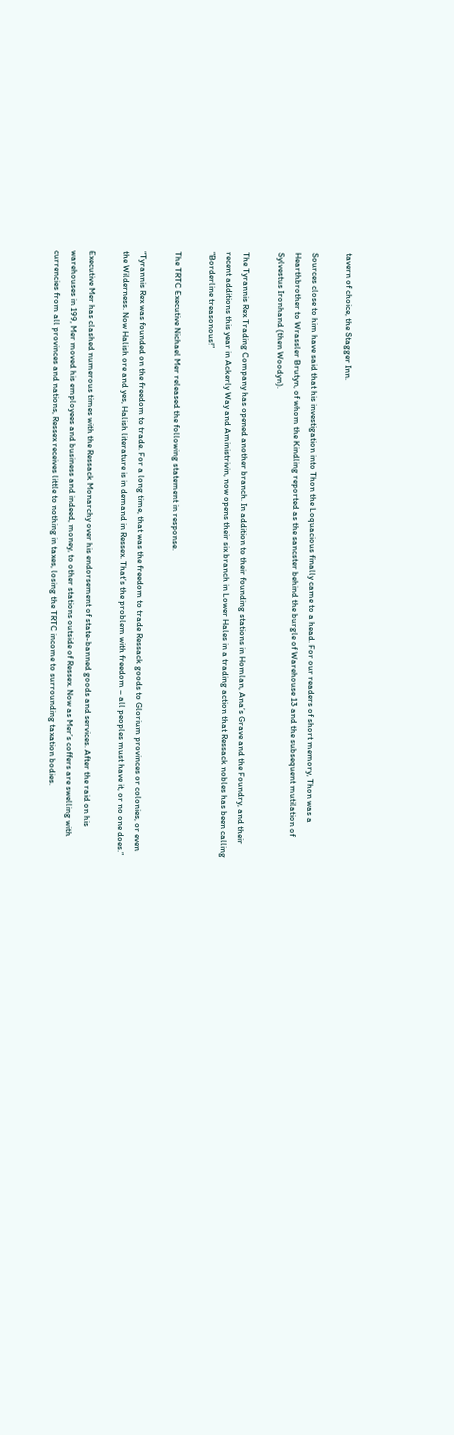tavern of choice, the Stagger Inn.

Sources close to him have said that his investigation into Thon the Loquacious finally came to a head. For our readers of short memory, Thon was a Hearthbrother to Wrassler Brutyn, of whom the Kindling reported as the sancster behind the burgle of Warehouse 13 and the subsequent mutilation of Sylvestus Ironhand (then Woodyn).

The Tyrannis Rex Trading Company has opened another branch. In addition to their founding stations in Homlan, Ana’s Grave and the Foundry, and their recent additions this year in Ackerly Way and Aministrivin, now opens their six branch in Lower Hales in a trading action that Ressack nobles has been calling “Borderline treasonous!”

The TRTC Executive Nichael Mer released the following statement in response.

“Tyrannis Rex was founded on the freedom to trade. For a long time, that was the freedom to trade Ressack goods to Glorium provinces or colonies, or even the Wilderness. Now Halish ore and yes, Halish literature is in demand in Ressex. That’s the problem with freedom – all peoples must have it, or no one does.”

Executive Mer has clashed numerous times with the Ressack Monarchy over his endorsement of state-banned goods and services. After the raid on his warehouses in 199, Mer moved his employees and business and indeed, money, to other stations outside of Ressex. Now as Mer’s coffers are swelling with currencies from all provinces and nations, Ressex receives little to nothing in taxes, losing the TRTC income to surrounding taxation bodies.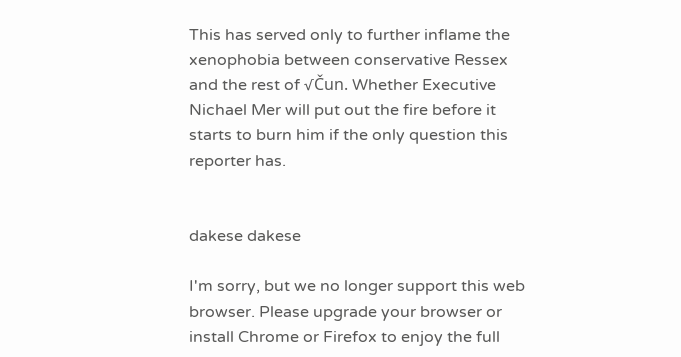This has served only to further inflame the xenophobia between conservative Ressex and the rest of √Čun. Whether Executive Nichael Mer will put out the fire before it starts to burn him if the only question this reporter has.


dakese dakese

I'm sorry, but we no longer support this web browser. Please upgrade your browser or install Chrome or Firefox to enjoy the full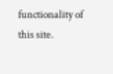functionality of this site.